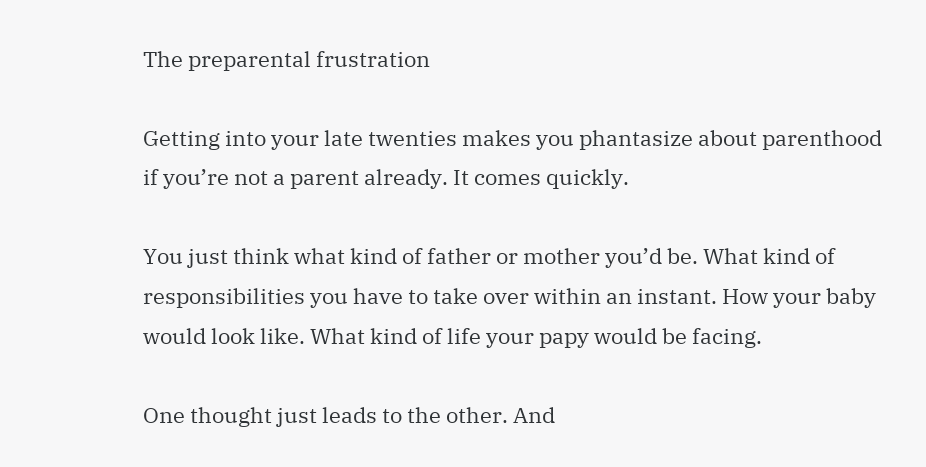The preparental frustration

Getting into your late twenties makes you phantasize about parenthood if you’re not a parent already. It comes quickly.

You just think what kind of father or mother you’d be. What kind of responsibilities you have to take over within an instant. How your baby would look like. What kind of life your papy would be facing.

One thought just leads to the other. And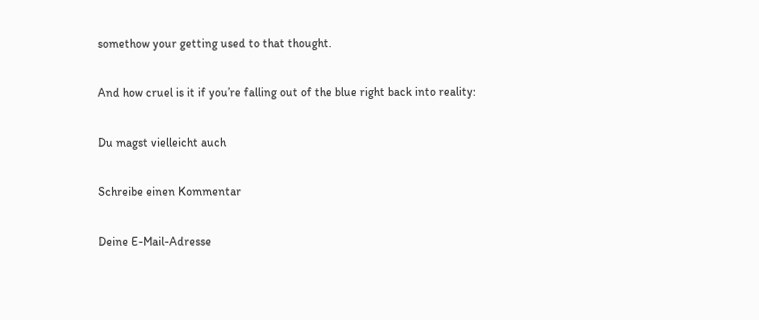somethow your getting used to that thought.

And how cruel is it if you’re falling out of the blue right back into reality:

Du magst vielleicht auch

Schreibe einen Kommentar

Deine E-Mail-Adresse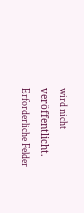wird nicht veröffentlicht. Erforderliche Felder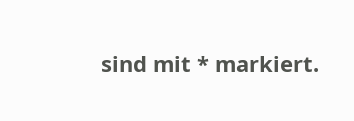sind mit * markiert.